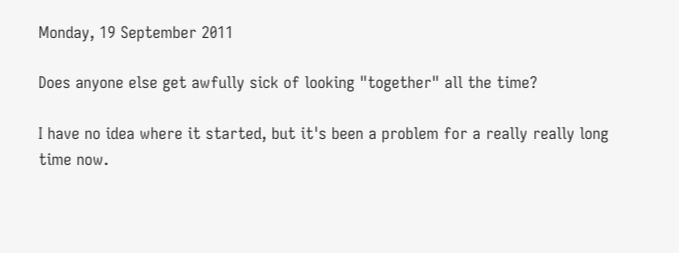Monday, 19 September 2011

Does anyone else get awfully sick of looking "together" all the time?

I have no idea where it started, but it's been a problem for a really really long time now.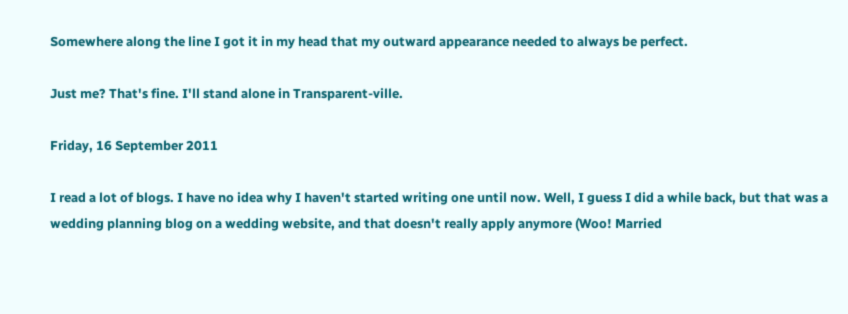Somewhere along the line I got it in my head that my outward appearance needed to always be perfect.

Just me? That's fine. I'll stand alone in Transparent-ville.

Friday, 16 September 2011

I read a lot of blogs. I have no idea why I haven't started writing one until now. Well, I guess I did a while back, but that was a wedding planning blog on a wedding website, and that doesn't really apply anymore (Woo! Married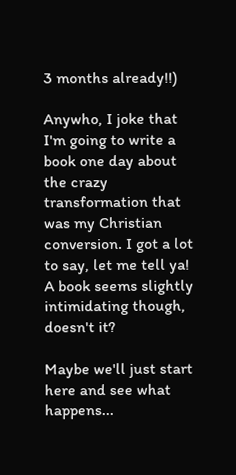3 months already!!)

Anywho, I joke that I'm going to write a book one day about the crazy transformation that was my Christian conversion. I got a lot to say, let me tell ya! A book seems slightly intimidating though, doesn't it?

Maybe we'll just start here and see what happens...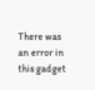There was an error in this gadget